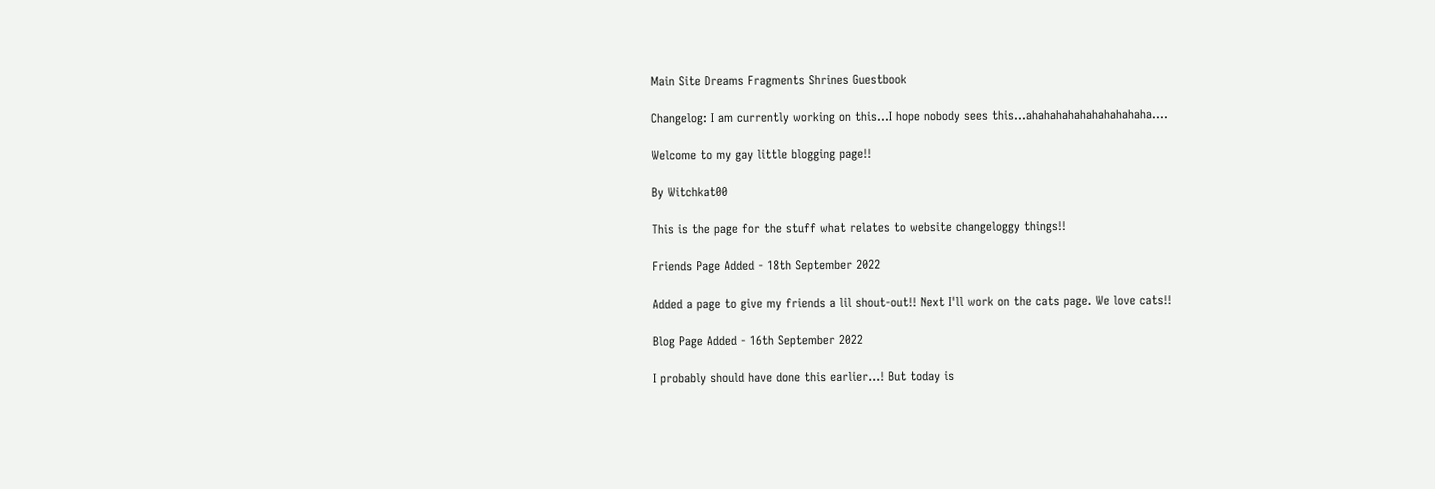Main Site Dreams Fragments Shrines Guestbook

Changelog: I am currently working on this...I hope nobody sees this...ahahahahahahahahahaha....

Welcome to my gay little blogging page!!

By Witchkat00

This is the page for the stuff what relates to website changeloggy things!!

Friends Page Added - 18th September 2022

Added a page to give my friends a lil shout-out!! Next I'll work on the cats page. We love cats!!

Blog Page Added - 16th September 2022

I probably should have done this earlier...! But today is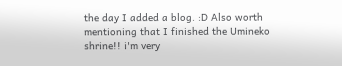the day I added a blog. :D Also worth mentioning that I finished the Umineko shrine!! i'm very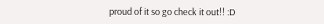proud of it so go check it out!! :D